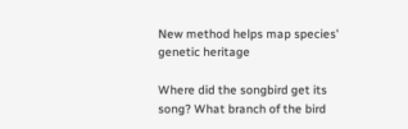New method helps map species' genetic heritage

Where did the songbird get its song? What branch of the bird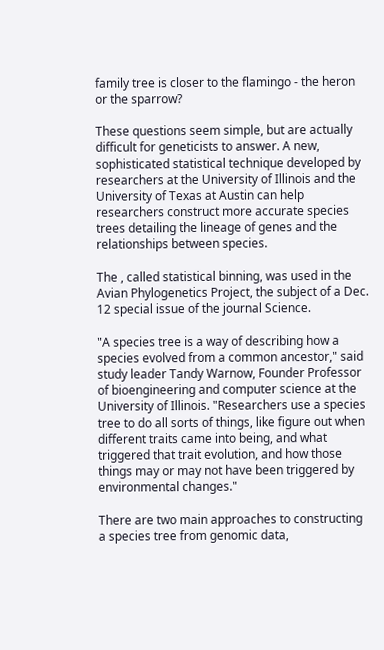family tree is closer to the flamingo - the heron or the sparrow?

These questions seem simple, but are actually difficult for geneticists to answer. A new, sophisticated statistical technique developed by researchers at the University of Illinois and the University of Texas at Austin can help researchers construct more accurate species trees detailing the lineage of genes and the relationships between species.

The , called statistical binning, was used in the Avian Phylogenetics Project, the subject of a Dec. 12 special issue of the journal Science.

"A species tree is a way of describing how a species evolved from a common ancestor," said study leader Tandy Warnow, Founder Professor of bioengineering and computer science at the University of Illinois. "Researchers use a species tree to do all sorts of things, like figure out when different traits came into being, and what triggered that trait evolution, and how those things may or may not have been triggered by environmental changes."

There are two main approaches to constructing a species tree from genomic data,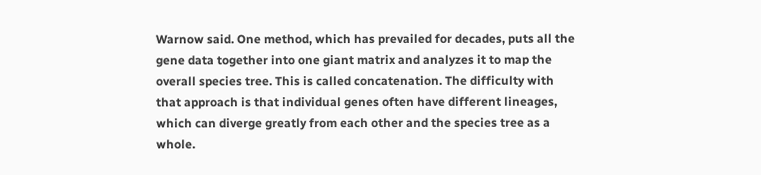Warnow said. One method, which has prevailed for decades, puts all the gene data together into one giant matrix and analyzes it to map the overall species tree. This is called concatenation. The difficulty with that approach is that individual genes often have different lineages, which can diverge greatly from each other and the species tree as a whole.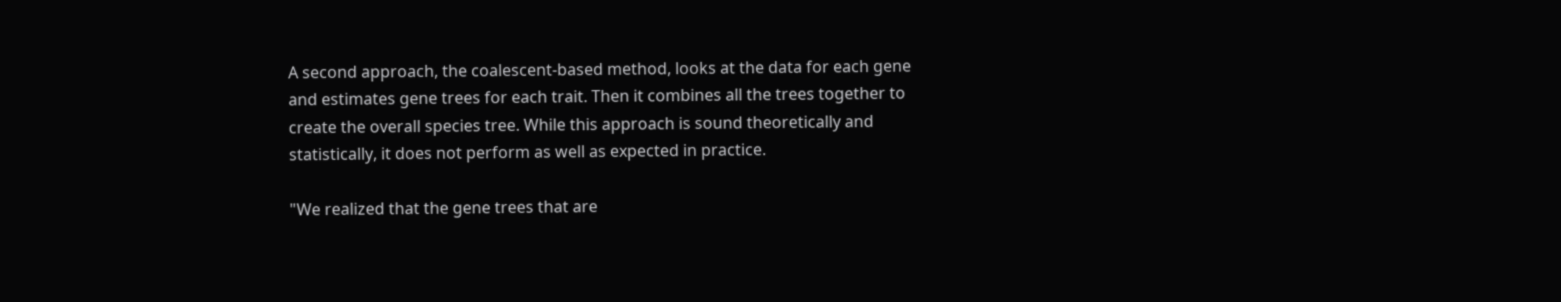A second approach, the coalescent-based method, looks at the data for each gene and estimates gene trees for each trait. Then it combines all the trees together to create the overall species tree. While this approach is sound theoretically and statistically, it does not perform as well as expected in practice.

"We realized that the gene trees that are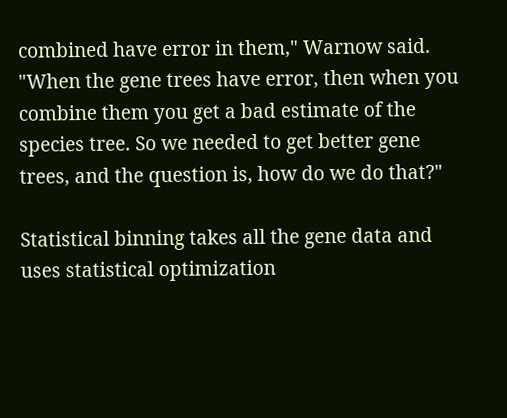combined have error in them," Warnow said. "When the gene trees have error, then when you combine them you get a bad estimate of the species tree. So we needed to get better gene trees, and the question is, how do we do that?"

Statistical binning takes all the gene data and uses statistical optimization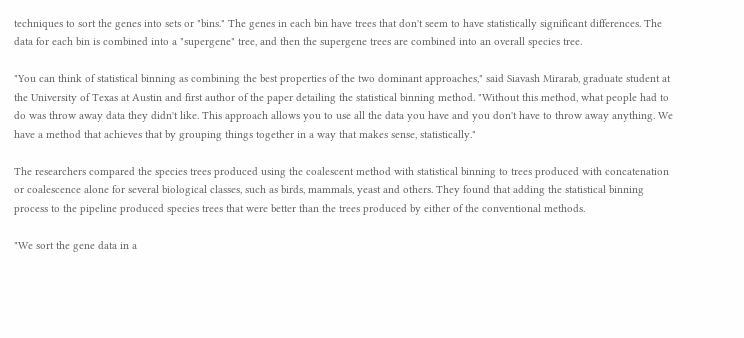techniques to sort the genes into sets or "bins." The genes in each bin have trees that don't seem to have statistically significant differences. The data for each bin is combined into a "supergene" tree, and then the supergene trees are combined into an overall species tree.

"You can think of statistical binning as combining the best properties of the two dominant approaches," said Siavash Mirarab, graduate student at the University of Texas at Austin and first author of the paper detailing the statistical binning method. "Without this method, what people had to do was throw away data they didn't like. This approach allows you to use all the data you have and you don't have to throw away anything. We have a method that achieves that by grouping things together in a way that makes sense, statistically."

The researchers compared the species trees produced using the coalescent method with statistical binning to trees produced with concatenation or coalescence alone for several biological classes, such as birds, mammals, yeast and others. They found that adding the statistical binning process to the pipeline produced species trees that were better than the trees produced by either of the conventional methods.

"We sort the gene data in a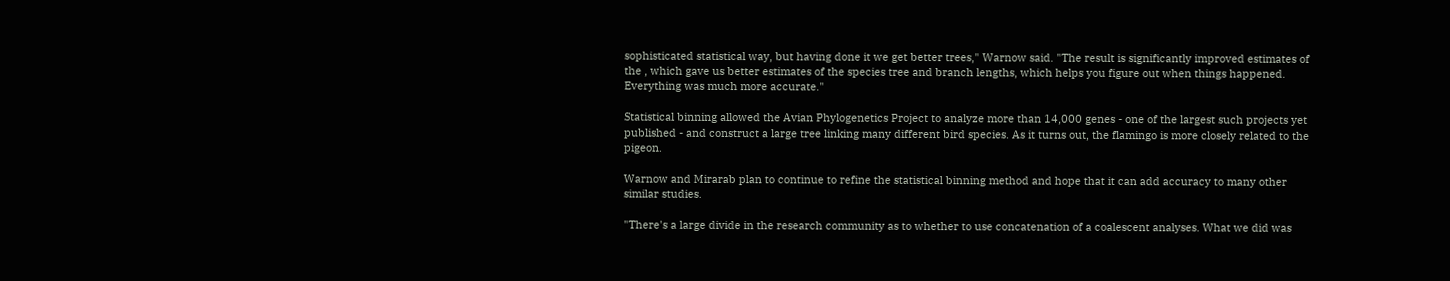sophisticated statistical way, but having done it we get better trees," Warnow said. "The result is significantly improved estimates of the , which gave us better estimates of the species tree and branch lengths, which helps you figure out when things happened. Everything was much more accurate."

Statistical binning allowed the Avian Phylogenetics Project to analyze more than 14,000 genes - one of the largest such projects yet published - and construct a large tree linking many different bird species. As it turns out, the flamingo is more closely related to the pigeon.

Warnow and Mirarab plan to continue to refine the statistical binning method and hope that it can add accuracy to many other similar studies.

"There's a large divide in the research community as to whether to use concatenation of a coalescent analyses. What we did was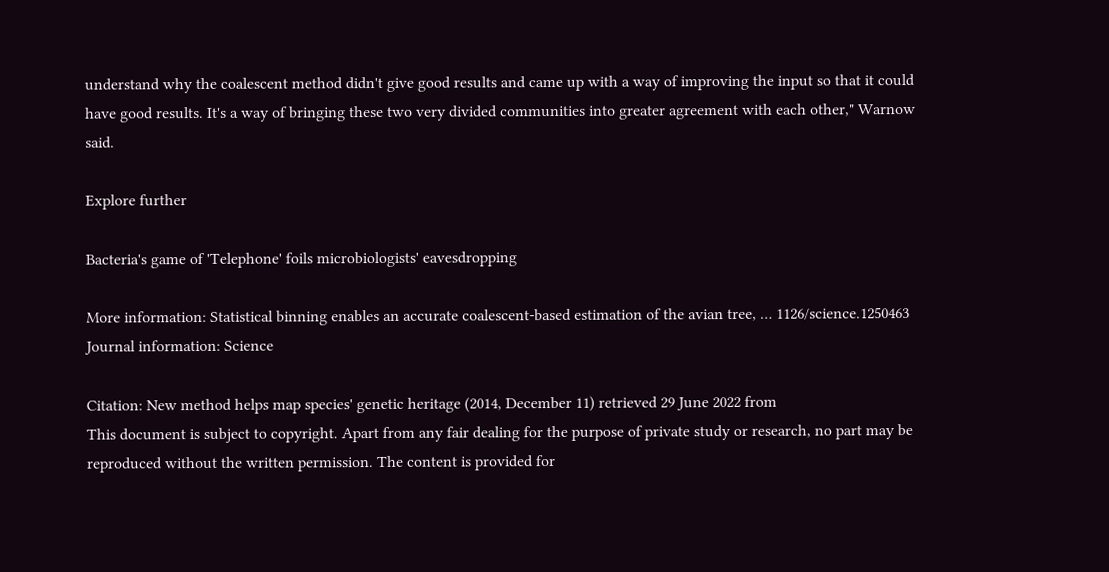understand why the coalescent method didn't give good results and came up with a way of improving the input so that it could have good results. It's a way of bringing these two very divided communities into greater agreement with each other," Warnow said.

Explore further

Bacteria's game of 'Telephone' foils microbiologists' eavesdropping

More information: Statistical binning enables an accurate coalescent-based estimation of the avian tree, … 1126/science.1250463
Journal information: Science

Citation: New method helps map species' genetic heritage (2014, December 11) retrieved 29 June 2022 from
This document is subject to copyright. Apart from any fair dealing for the purpose of private study or research, no part may be reproduced without the written permission. The content is provided for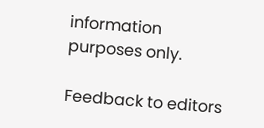information purposes only.

Feedback to editors